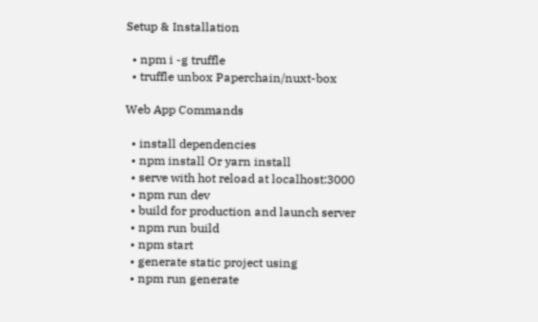Setup & Installation

  • npm i -g truffle
  • truffle unbox Paperchain/nuxt-box

Web App Commands

  • install dependencies
  • npm install Or yarn install
  • serve with hot reload at localhost:3000
  • npm run dev
  • build for production and launch server
  • npm run build
  • npm start
  • generate static project using
  • npm run generate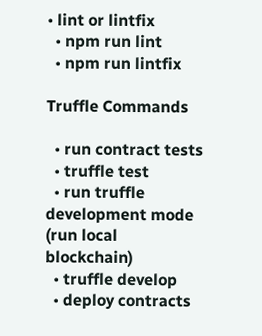• lint or lintfix
  • npm run lint
  • npm run lintfix

Truffle Commands

  • run contract tests
  • truffle test
  • run truffle development mode (run local blockchain)
  • truffle develop
  • deploy contracts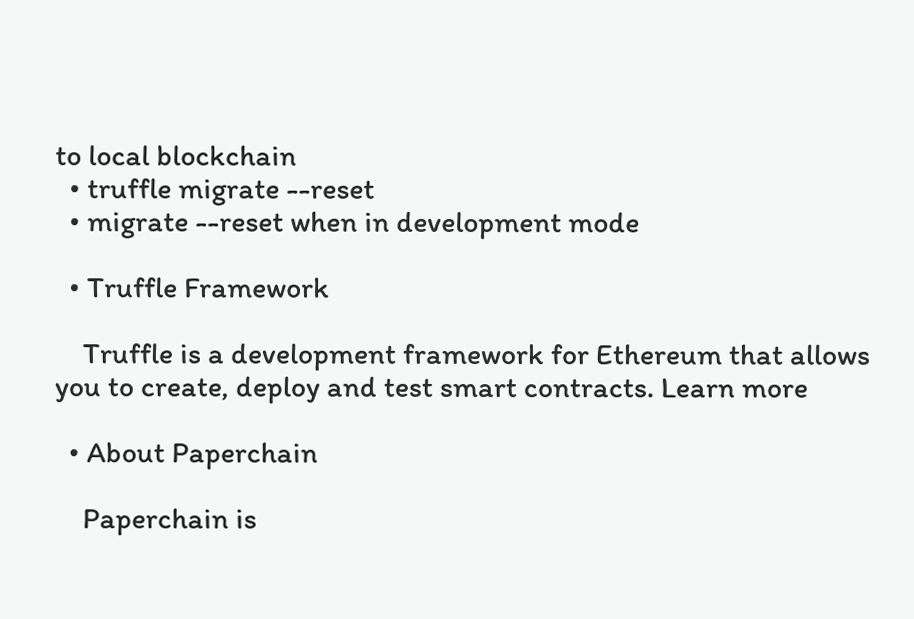to local blockchain
  • truffle migrate --reset
  • migrate --reset when in development mode

  • Truffle Framework

    Truffle is a development framework for Ethereum that allows you to create, deploy and test smart contracts. Learn more

  • About Paperchain

    Paperchain is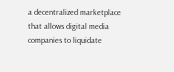a decentralized marketplace that allows digital media companies to liquidate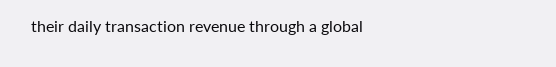their daily transaction revenue through a global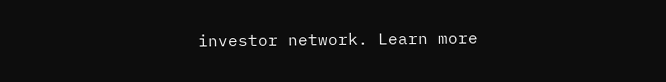investor network. Learn more